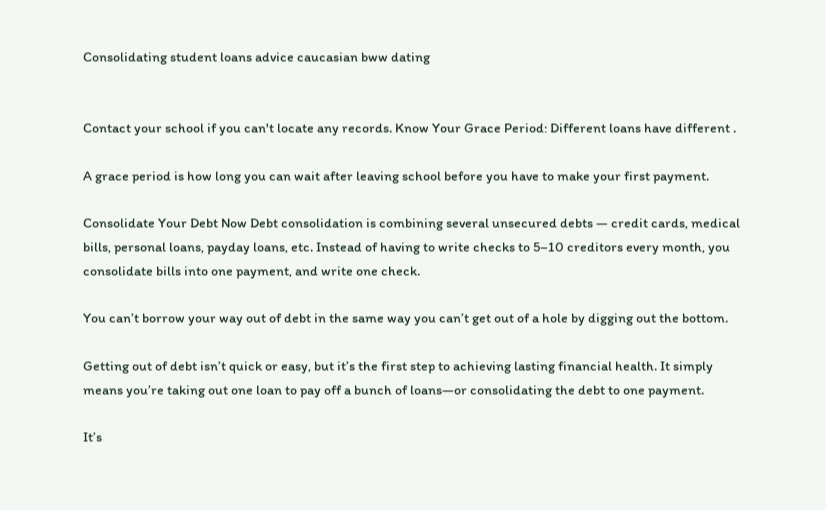Consolidating student loans advice caucasian bww dating


Contact your school if you can't locate any records. Know Your Grace Period: Different loans have different .

A grace period is how long you can wait after leaving school before you have to make your first payment.

Consolidate Your Debt Now Debt consolidation is combining several unsecured debts — credit cards, medical bills, personal loans, payday loans, etc. Instead of having to write checks to 5–10 creditors every month, you consolidate bills into one payment, and write one check.

You can’t borrow your way out of debt in the same way you can’t get out of a hole by digging out the bottom.

Getting out of debt isn’t quick or easy, but it’s the first step to achieving lasting financial health. It simply means you’re taking out one loan to pay off a bunch of loans—or consolidating the debt to one payment.

It’s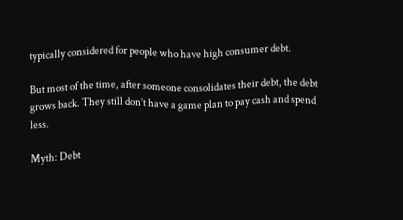typically considered for people who have high consumer debt.

But most of the time, after someone consolidates their debt, the debt grows back. They still don’t have a game plan to pay cash and spend less.

Myth: Debt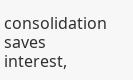consolidation saves interest,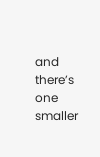and there’s one smaller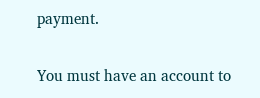payment.

You must have an account to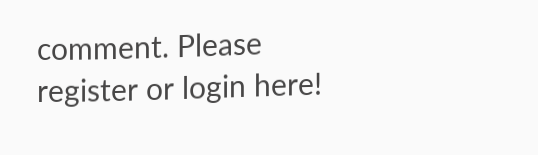comment. Please register or login here!